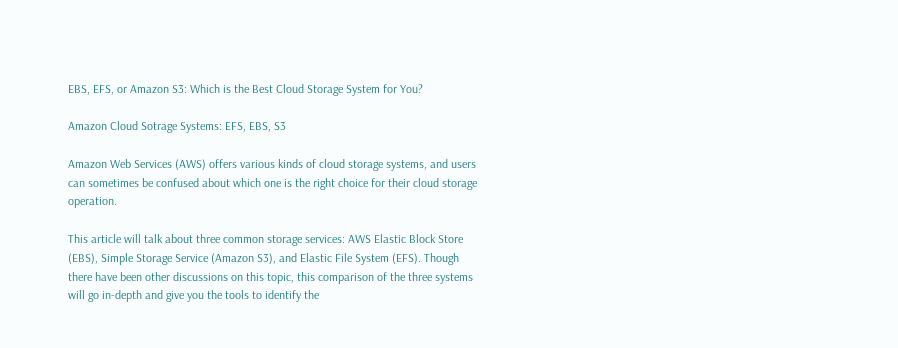EBS, EFS, or Amazon S3: Which is the Best Cloud Storage System for You?

Amazon Cloud Sotrage Systems: EFS, EBS, S3

Amazon Web Services (AWS) offers various kinds of cloud storage systems, and users can sometimes be confused about which one is the right choice for their cloud storage operation.

This article will talk about three common storage services: AWS Elastic Block Store (EBS), Simple Storage Service (Amazon S3), and Elastic File System (EFS). Though there have been other discussions on this topic, this comparison of the three systems will go in-depth and give you the tools to identify the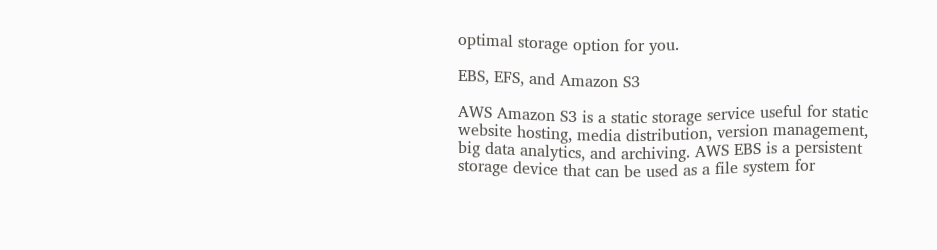optimal storage option for you.

EBS, EFS, and Amazon S3

AWS Amazon S3 is a static storage service useful for static website hosting, media distribution, version management, big data analytics, and archiving. AWS EBS is a persistent storage device that can be used as a file system for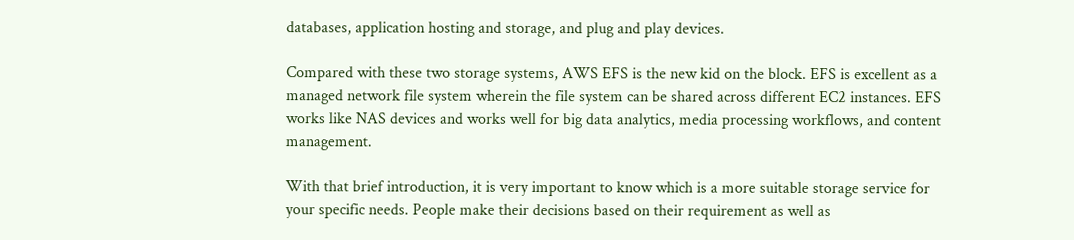databases, application hosting and storage, and plug and play devices.

Compared with these two storage systems, AWS EFS is the new kid on the block. EFS is excellent as a managed network file system wherein the file system can be shared across different EC2 instances. EFS works like NAS devices and works well for big data analytics, media processing workflows, and content management.

With that brief introduction, it is very important to know which is a more suitable storage service for your specific needs. People make their decisions based on their requirement as well as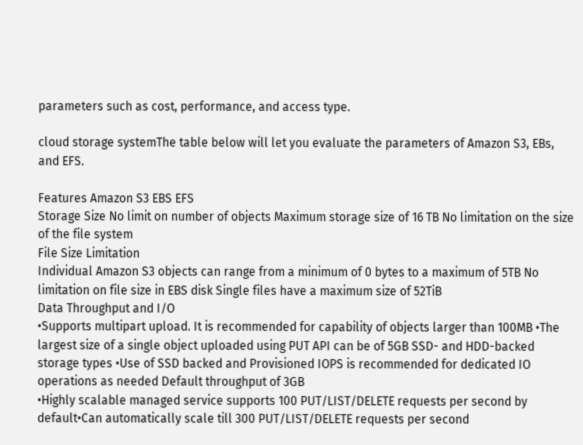parameters such as cost, performance, and access type.

cloud storage systemThe table below will let you evaluate the parameters of Amazon S3, EBs, and EFS.

Features Amazon S3 EBS EFS
Storage Size No limit on number of objects Maximum storage size of 16 TB No limitation on the size of the file system
File Size Limitation
Individual Amazon S3 objects can range from a minimum of 0 bytes to a maximum of 5TB No limitation on file size in EBS disk Single files have a maximum size of 52TiB
Data Throughput and I/O
•Supports multipart upload. It is recommended for capability of objects larger than 100MB •The largest size of a single object uploaded using PUT API can be of 5GB SSD- and HDD-backed storage types •Use of SSD backed and Provisioned IOPS is recommended for dedicated IO operations as needed Default throughput of 3GB
•Highly scalable managed service supports 100 PUT/LIST/DELETE requests per second by default•Can automatically scale till 300 PUT/LIST/DELETE requests per second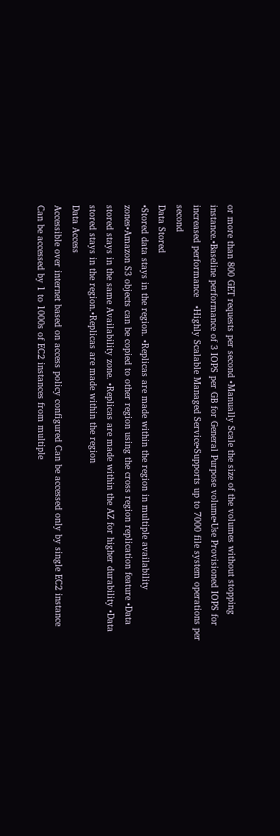or more than 800 GET requests per second •Manually Scale the size of the volumes without stopping instance.•Baseline performance of 3 IOPS per GB for General Purpose volume•Use Provisioned IOPS for increased performance   •Highly Scalable Managed Service•Supports up to 7000 file system operations per second
Data Stored
•Stored data stays in the region. •Replicas are made within the region in multiple availability zones•Amazon S3 objects can be copied to other region using the cross region replication feature •Data stored stays in the same Availability zone. •Replicas are made within the AZ for higher durability •Data stored stays in the region.•Replicas are made within the region
Data Access
Accessible over internet based on access policy configured Can be accessed only by single EC2 instance Can be accessed by 1 to 1000s of EC2 instances from multiple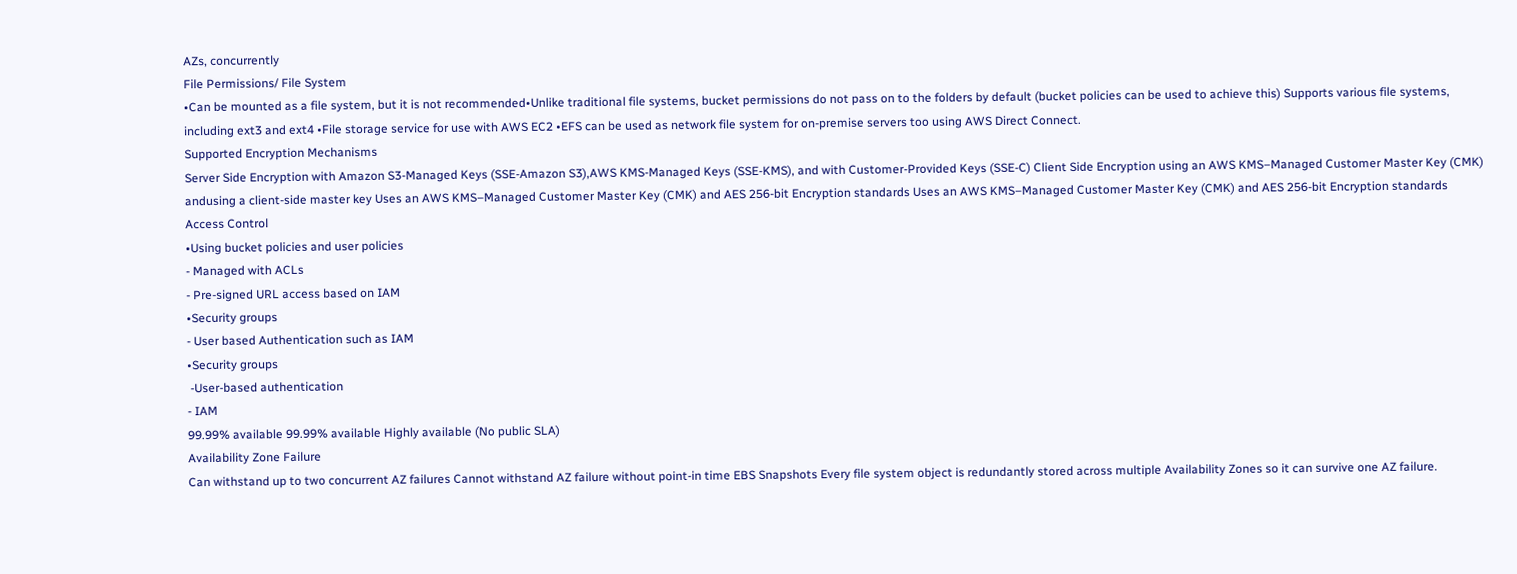AZs, concurrently
File Permissions/ File System
•Can be mounted as a file system, but it is not recommended•Unlike traditional file systems, bucket permissions do not pass on to the folders by default (bucket policies can be used to achieve this) Supports various file systems, including ext3 and ext4 •File storage service for use with AWS EC2 •EFS can be used as network file system for on-premise servers too using AWS Direct Connect.
Supported Encryption Mechanisms
Server Side Encryption with Amazon S3-Managed Keys (SSE-Amazon S3),AWS KMS-Managed Keys (SSE-KMS), and with Customer-Provided Keys (SSE-C) Client Side Encryption using an AWS KMS–Managed Customer Master Key (CMK) andusing a client-side master key Uses an AWS KMS–Managed Customer Master Key (CMK) and AES 256-bit Encryption standards Uses an AWS KMS–Managed Customer Master Key (CMK) and AES 256-bit Encryption standards
Access Control
•Using bucket policies and user policies
- Managed with ACLs
- Pre-signed URL access based on IAM
•Security groups
- User based Authentication such as IAM
•Security groups
 -User-based authentication
- IAM
99.99% available 99.99% available Highly available (No public SLA)
Availability Zone Failure
Can withstand up to two concurrent AZ failures Cannot withstand AZ failure without point-in time EBS Snapshots Every file system object is redundantly stored across multiple Availability Zones so it can survive one AZ failure.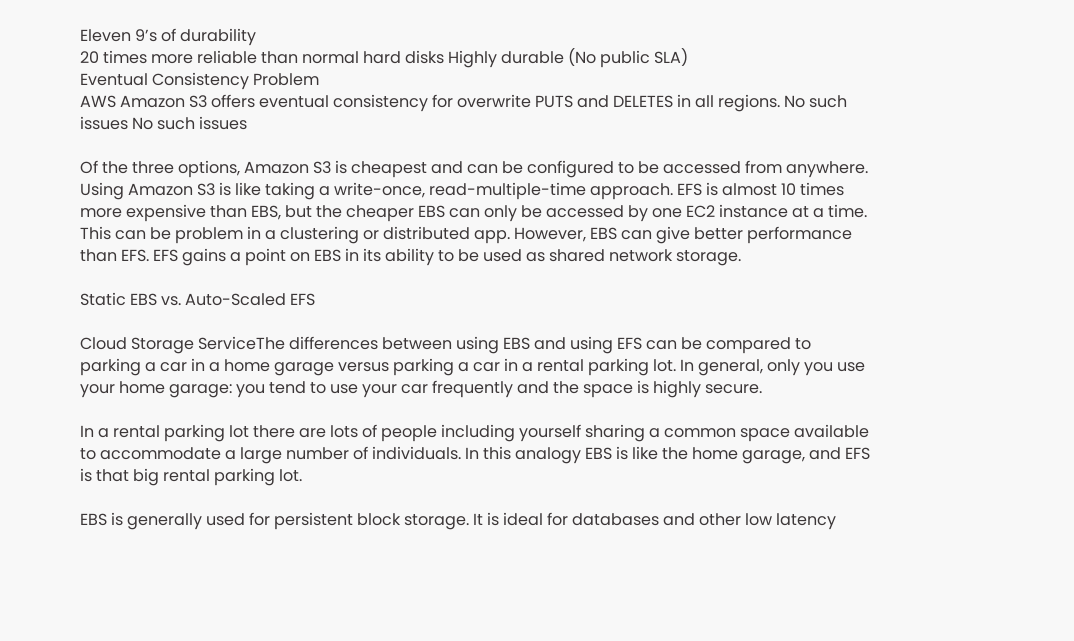Eleven 9’s of durability
20 times more reliable than normal hard disks Highly durable (No public SLA)
Eventual Consistency Problem
AWS Amazon S3 offers eventual consistency for overwrite PUTS and DELETES in all regions. No such issues No such issues

Of the three options, Amazon S3 is cheapest and can be configured to be accessed from anywhere. Using Amazon S3 is like taking a write-once, read-multiple-time approach. EFS is almost 10 times more expensive than EBS, but the cheaper EBS can only be accessed by one EC2 instance at a time. This can be problem in a clustering or distributed app. However, EBS can give better performance than EFS. EFS gains a point on EBS in its ability to be used as shared network storage.

Static EBS vs. Auto-Scaled EFS

Cloud Storage ServiceThe differences between using EBS and using EFS can be compared to parking a car in a home garage versus parking a car in a rental parking lot. In general, only you use your home garage: you tend to use your car frequently and the space is highly secure.

In a rental parking lot there are lots of people including yourself sharing a common space available to accommodate a large number of individuals. In this analogy EBS is like the home garage, and EFS is that big rental parking lot.

EBS is generally used for persistent block storage. It is ideal for databases and other low latency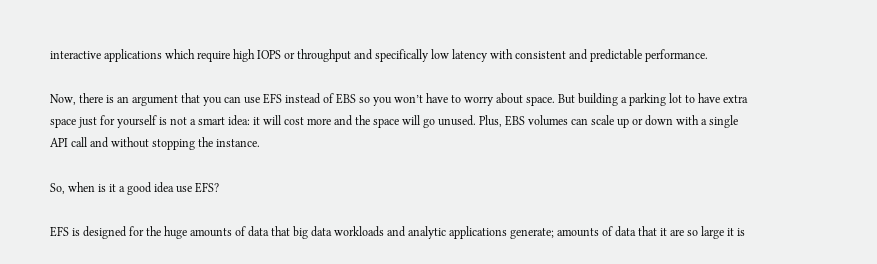interactive applications which require high IOPS or throughput and specifically low latency with consistent and predictable performance.

Now, there is an argument that you can use EFS instead of EBS so you won’t have to worry about space. But building a parking lot to have extra space just for yourself is not a smart idea: it will cost more and the space will go unused. Plus, EBS volumes can scale up or down with a single API call and without stopping the instance.

So, when is it a good idea use EFS?

EFS is designed for the huge amounts of data that big data workloads and analytic applications generate; amounts of data that it are so large it is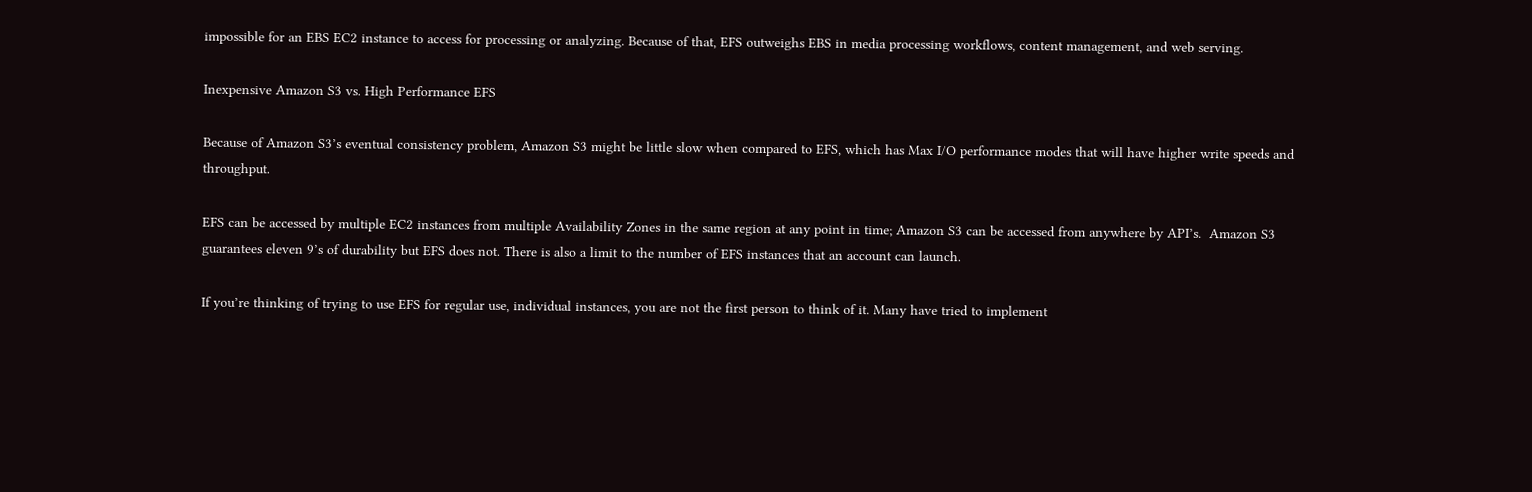impossible for an EBS EC2 instance to access for processing or analyzing. Because of that, EFS outweighs EBS in media processing workflows, content management, and web serving.

Inexpensive Amazon S3 vs. High Performance EFS

Because of Amazon S3’s eventual consistency problem, Amazon S3 might be little slow when compared to EFS, which has Max I/O performance modes that will have higher write speeds and throughput.

EFS can be accessed by multiple EC2 instances from multiple Availability Zones in the same region at any point in time; Amazon S3 can be accessed from anywhere by API’s.  Amazon S3 guarantees eleven 9’s of durability but EFS does not. There is also a limit to the number of EFS instances that an account can launch.

If you’re thinking of trying to use EFS for regular use, individual instances, you are not the first person to think of it. Many have tried to implement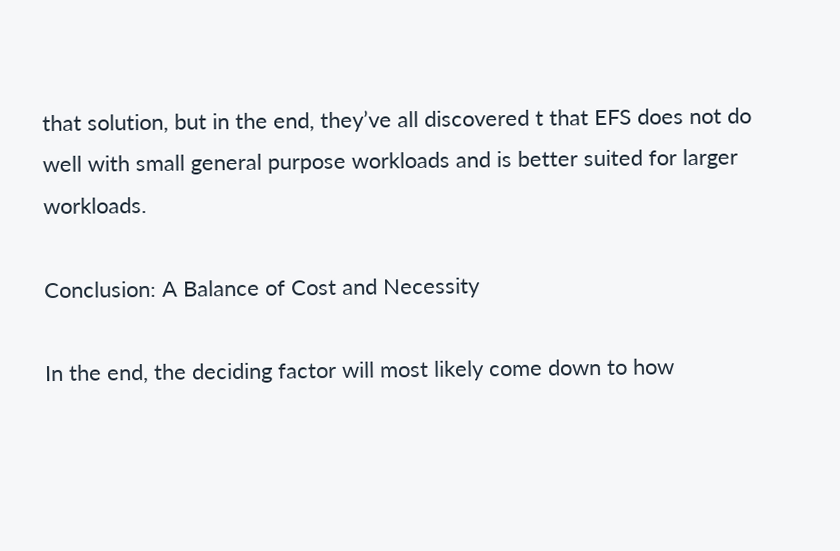that solution, but in the end, they’ve all discovered t that EFS does not do well with small general purpose workloads and is better suited for larger workloads.

Conclusion: A Balance of Cost and Necessity

In the end, the deciding factor will most likely come down to how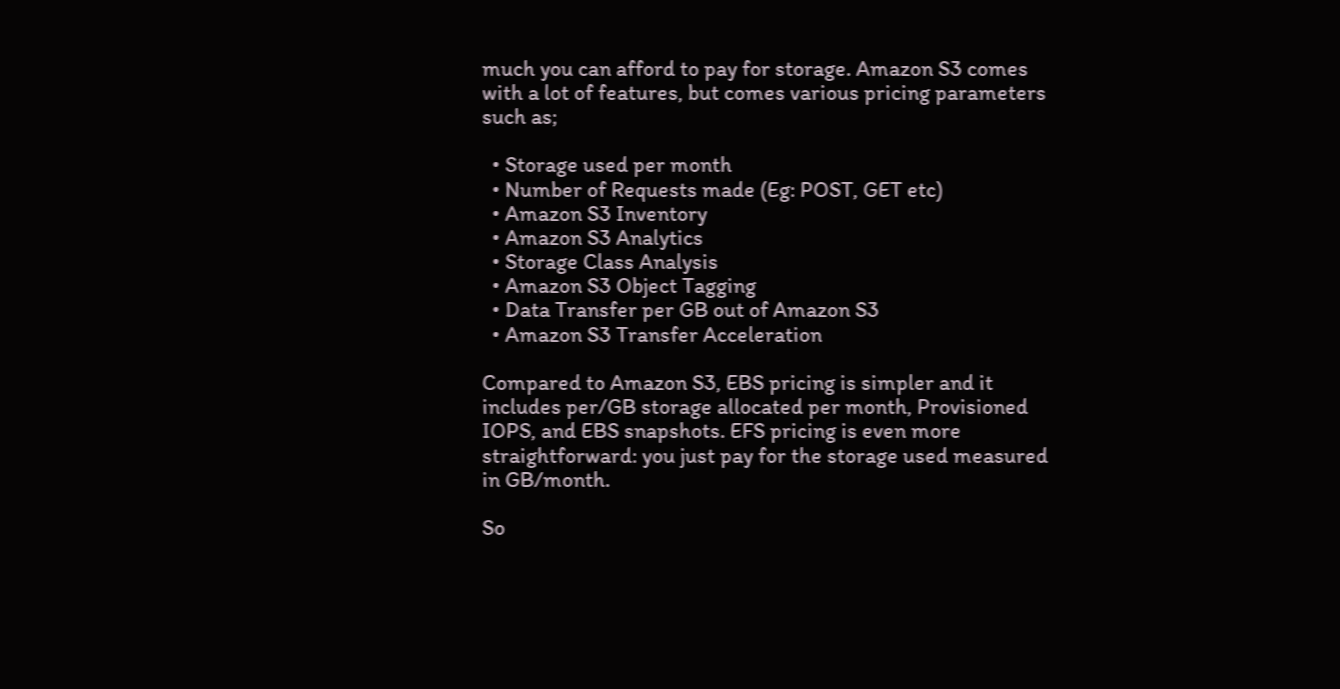much you can afford to pay for storage. Amazon S3 comes with a lot of features, but comes various pricing parameters such as;

  • Storage used per month
  • Number of Requests made (Eg: POST, GET etc)
  • Amazon S3 Inventory
  • Amazon S3 Analytics
  • Storage Class Analysis
  • Amazon S3 Object Tagging
  • Data Transfer per GB out of Amazon S3
  • Amazon S3 Transfer Acceleration

Compared to Amazon S3, EBS pricing is simpler and it includes per/GB storage allocated per month, Provisioned IOPS, and EBS snapshots. EFS pricing is even more straightforward: you just pay for the storage used measured in GB/month.

So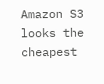Amazon S3 looks the cheapest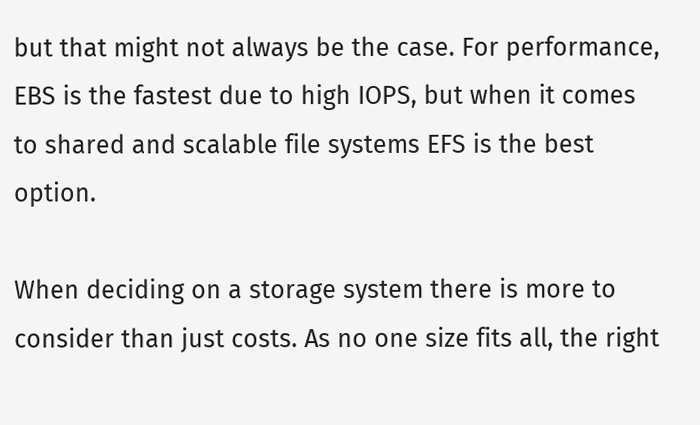but that might not always be the case. For performance, EBS is the fastest due to high IOPS, but when it comes to shared and scalable file systems EFS is the best option.

When deciding on a storage system there is more to consider than just costs. As no one size fits all, the right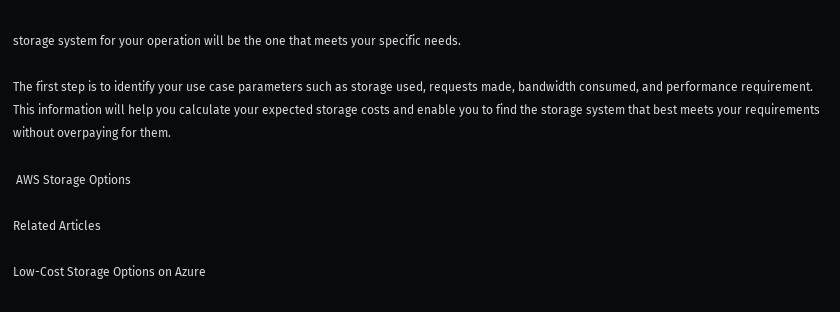storage system for your operation will be the one that meets your specific needs.

The first step is to identify your use case parameters such as storage used, requests made, bandwidth consumed, and performance requirement. This information will help you calculate your expected storage costs and enable you to find the storage system that best meets your requirements without overpaying for them.

 AWS Storage Options

Related Articles

Low-Cost Storage Options on Azure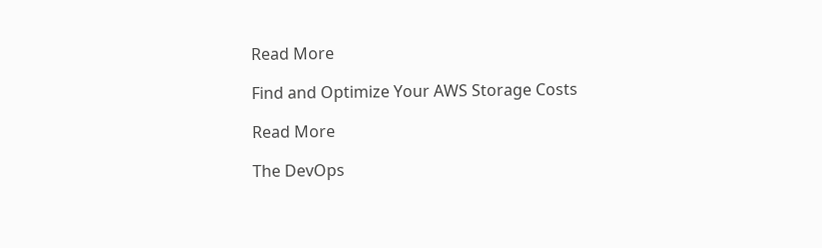Read More

Find and Optimize Your AWS Storage Costs

Read More

The DevOps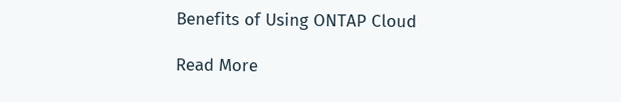Benefits of Using ONTAP Cloud

Read More